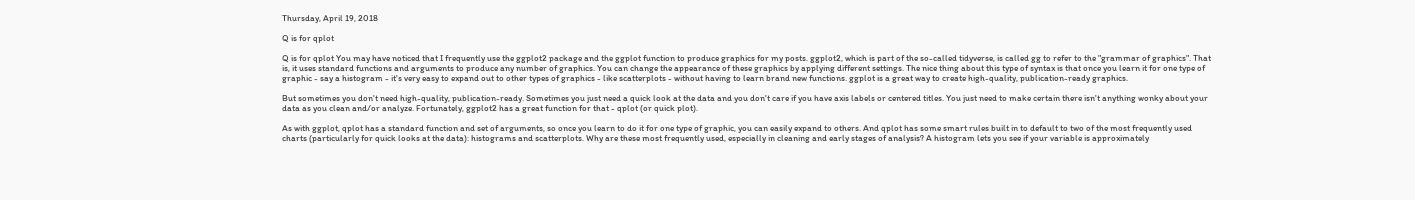Thursday, April 19, 2018

Q is for qplot

Q is for qplot You may have noticed that I frequently use the ggplot2 package and the ggplot function to produce graphics for my posts. ggplot2, which is part of the so-called tidyverse, is called gg to refer to the "grammar of graphics". That is, it uses standard functions and arguments to produce any number of graphics. You can change the appearance of these graphics by applying different settings. The nice thing about this type of syntax is that once you learn it for one type of graphic - say a histogram - it's very easy to expand out to other types of graphics - like scatterplots - without having to learn brand new functions. ggplot is a great way to create high-quality, publication-ready graphics.

But sometimes you don't need high-quality, publication-ready. Sometimes you just need a quick look at the data and you don't care if you have axis labels or centered titles. You just need to make certain there isn't anything wonky about your data as you clean and/or analyze. Fortunately, ggplot2 has a great function for that - qplot (or quick plot).

As with ggplot, qplot has a standard function and set of arguments, so once you learn to do it for one type of graphic, you can easily expand to others. And qplot has some smart rules built in to default to two of the most frequently used charts (particularly for quick looks at the data): histograms and scatterplots. Why are these most frequently used, especially in cleaning and early stages of analysis? A histogram lets you see if your variable is approximately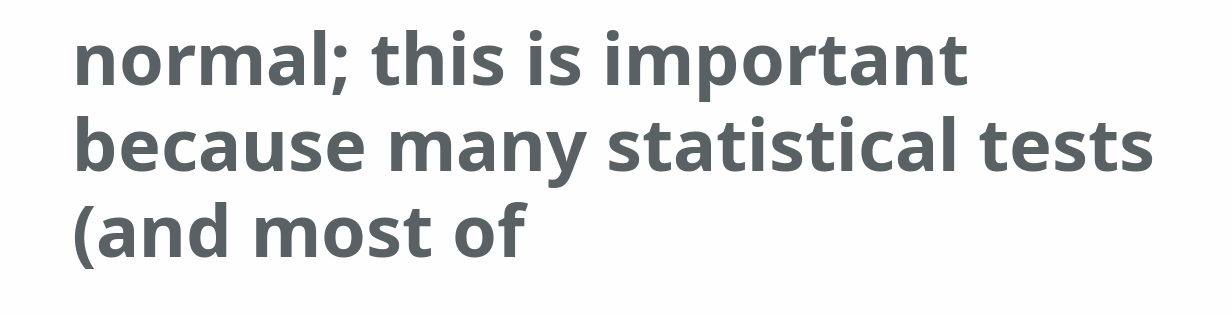normal; this is important because many statistical tests (and most of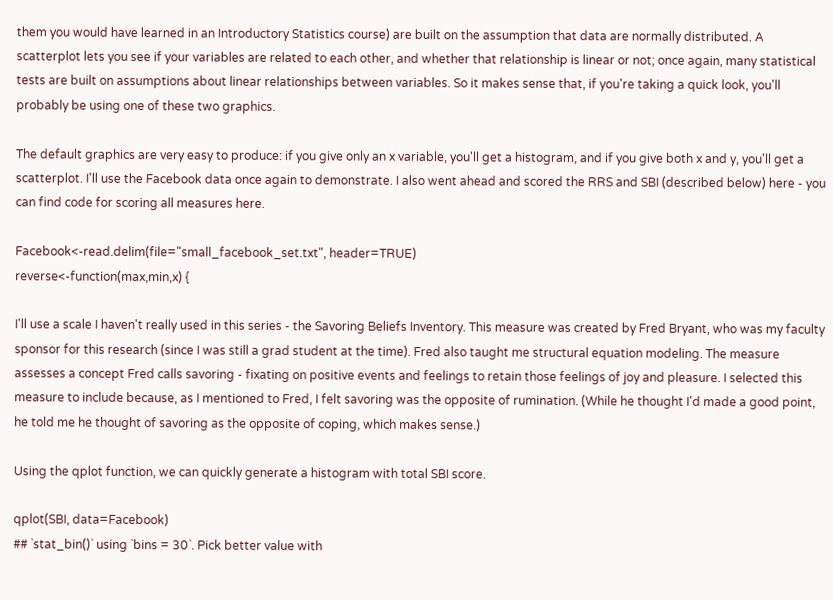them you would have learned in an Introductory Statistics course) are built on the assumption that data are normally distributed. A scatterplot lets you see if your variables are related to each other, and whether that relationship is linear or not; once again, many statistical tests are built on assumptions about linear relationships between variables. So it makes sense that, if you're taking a quick look, you'll probably be using one of these two graphics.

The default graphics are very easy to produce: if you give only an x variable, you'll get a histogram, and if you give both x and y, you'll get a scatterplot. I'll use the Facebook data once again to demonstrate. I also went ahead and scored the RRS and SBI (described below) here - you can find code for scoring all measures here.

Facebook<-read.delim(file="small_facebook_set.txt", header=TRUE)
reverse<-function(max,min,x) {

I'll use a scale I haven't really used in this series - the Savoring Beliefs Inventory. This measure was created by Fred Bryant, who was my faculty sponsor for this research (since I was still a grad student at the time). Fred also taught me structural equation modeling. The measure assesses a concept Fred calls savoring - fixating on positive events and feelings to retain those feelings of joy and pleasure. I selected this measure to include because, as I mentioned to Fred, I felt savoring was the opposite of rumination. (While he thought I'd made a good point, he told me he thought of savoring as the opposite of coping, which makes sense.)

Using the qplot function, we can quickly generate a histogram with total SBI score.

qplot(SBI, data=Facebook)
## `stat_bin()` using `bins = 30`. Pick better value with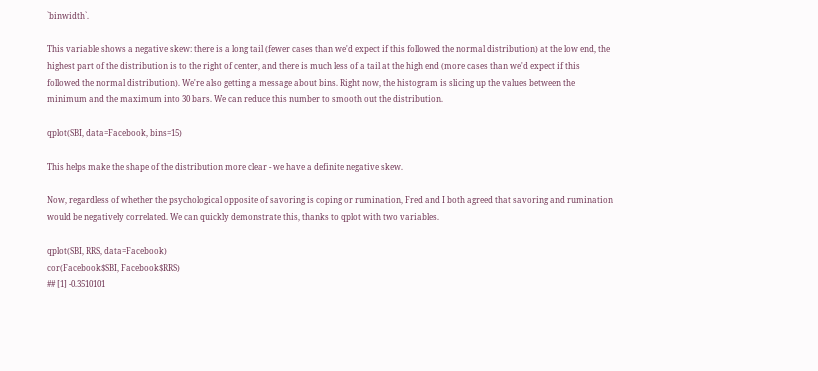`binwidth`.

This variable shows a negative skew: there is a long tail (fewer cases than we'd expect if this followed the normal distribution) at the low end, the highest part of the distribution is to the right of center, and there is much less of a tail at the high end (more cases than we'd expect if this followed the normal distribution). We're also getting a message about bins. Right now, the histogram is slicing up the values between the minimum and the maximum into 30 bars. We can reduce this number to smooth out the distribution.

qplot(SBI, data=Facebook, bins=15)

This helps make the shape of the distribution more clear - we have a definite negative skew.

Now, regardless of whether the psychological opposite of savoring is coping or rumination, Fred and I both agreed that savoring and rumination would be negatively correlated. We can quickly demonstrate this, thanks to qplot with two variables.

qplot(SBI, RRS, data=Facebook)
cor(Facebook$SBI, Facebook$RRS)
## [1] -0.3510101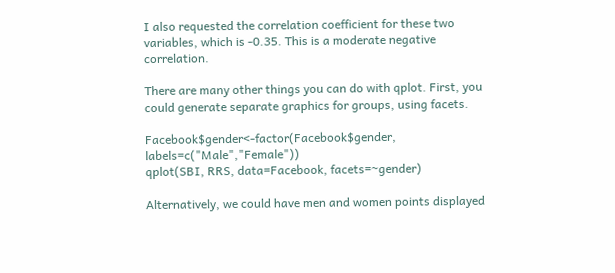I also requested the correlation coefficient for these two variables, which is -0.35. This is a moderate negative correlation.

There are many other things you can do with qplot. First, you could generate separate graphics for groups, using facets.

Facebook$gender<-factor(Facebook$gender, labels=c("Male","Female"))
qplot(SBI, RRS, data=Facebook, facets=~gender)

Alternatively, we could have men and women points displayed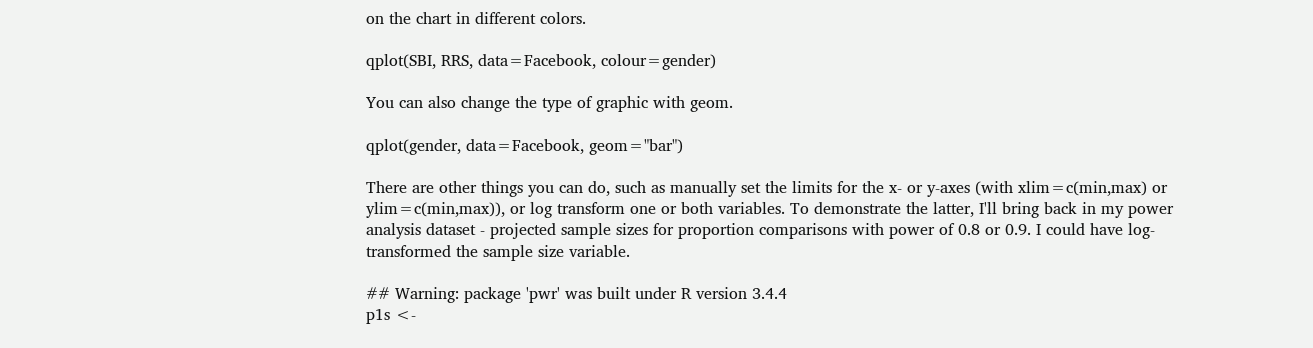on the chart in different colors.

qplot(SBI, RRS, data=Facebook, colour=gender)

You can also change the type of graphic with geom.

qplot(gender, data=Facebook, geom="bar")

There are other things you can do, such as manually set the limits for the x- or y-axes (with xlim=c(min,max) or ylim=c(min,max)), or log transform one or both variables. To demonstrate the latter, I'll bring back in my power analysis dataset - projected sample sizes for proportion comparisons with power of 0.8 or 0.9. I could have log-transformed the sample size variable.

## Warning: package 'pwr' was built under R version 3.4.4
p1s <-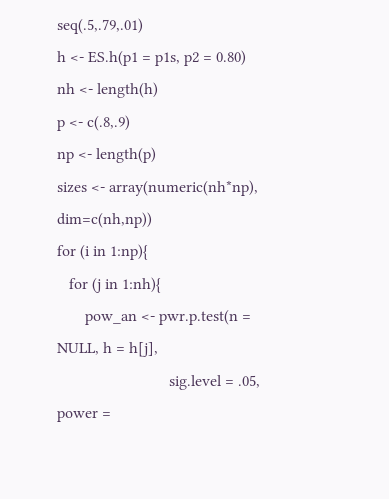seq(.5,.79,.01)
h <- ES.h(p1 = p1s, p2 = 0.80)
nh <- length(h)
p <- c(.8,.9)
np <- length(p)
sizes <- array(numeric(nh*np), dim=c(nh,np))
for (i in 1:np){
   for (j in 1:nh){
       pow_an <- pwr.p.test(n = NULL, h = h[j],
                            sig.level = .05, power =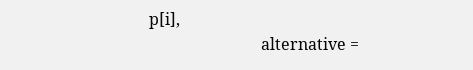p[i],
                            alternative =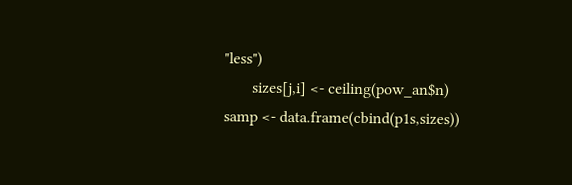"less")
       sizes[j,i] <- ceiling(pow_an$n)
samp <- data.frame(cbind(p1s,sizes))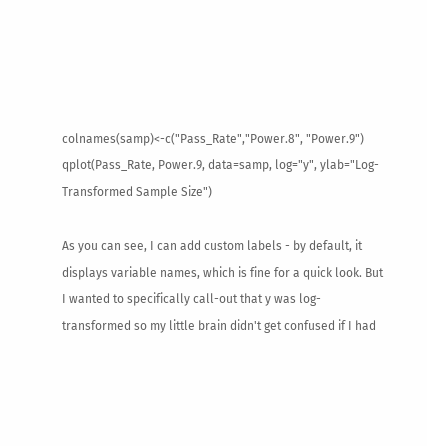colnames(samp)<-c("Pass_Rate","Power.8", "Power.9")
qplot(Pass_Rate, Power.9, data=samp, log="y", ylab="Log-Transformed Sample Size")

As you can see, I can add custom labels - by default, it displays variable names, which is fine for a quick look. But I wanted to specifically call-out that y was log-transformed so my little brain didn't get confused if I had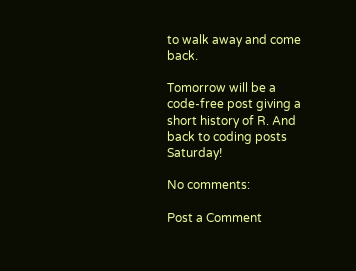to walk away and come back.

Tomorrow will be a code-free post giving a short history of R. And back to coding posts Saturday!

No comments:

Post a Comment